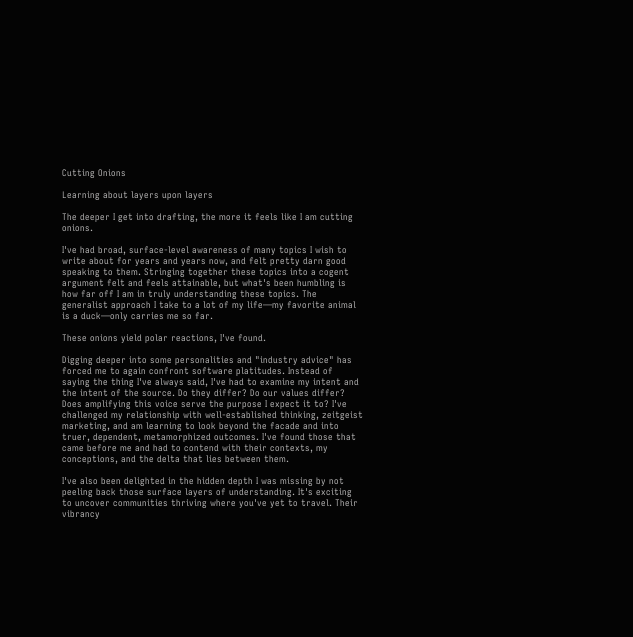Cutting Onions

Learning about layers upon layers

The deeper I get into drafting, the more it feels like I am cutting onions.

I've had broad, surface-level awareness of many topics I wish to write about for years and years now, and felt pretty darn good speaking to them. Stringing together these topics into a cogent argument felt and feels attainable, but what's been humbling is how far off I am in truly understanding these topics. The generalist approach I take to a lot of my life—my favorite animal is a duck—only carries me so far.

These onions yield polar reactions, I've found.

Digging deeper into some personalities and "industry advice" has forced me to again confront software platitudes. Instead of saying the thing I've always said, I've had to examine my intent and the intent of the source. Do they differ? Do our values differ? Does amplifying this voice serve the purpose I expect it to? I've challenged my relationship with well-established thinking, zeitgeist marketing, and am learning to look beyond the facade and into truer, dependent, metamorphized outcomes. I've found those that came before me and had to contend with their contexts, my conceptions, and the delta that lies between them.

I've also been delighted in the hidden depth I was missing by not peeling back those surface layers of understanding. It's exciting to uncover communities thriving where you've yet to travel. Their vibrancy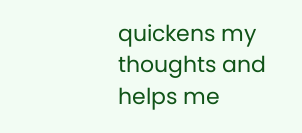quickens my thoughts and helps me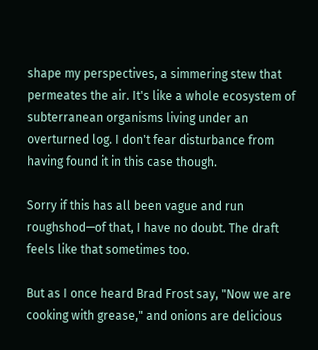shape my perspectives, a simmering stew that permeates the air. It's like a whole ecosystem of subterranean organisms living under an overturned log. I don't fear disturbance from having found it in this case though.

Sorry if this has all been vague and run roughshod—of that, I have no doubt. The draft feels like that sometimes too.

But as I once heard Brad Frost say, "Now we are cooking with grease," and onions are delicious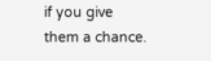if you give them a chance.